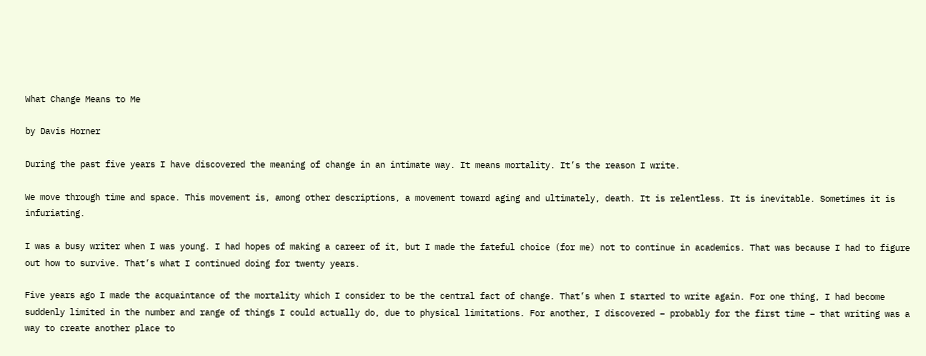What Change Means to Me

by Davis Horner

During the past five years I have discovered the meaning of change in an intimate way. It means mortality. It’s the reason I write.

We move through time and space. This movement is, among other descriptions, a movement toward aging and ultimately, death. It is relentless. It is inevitable. Sometimes it is infuriating.

I was a busy writer when I was young. I had hopes of making a career of it, but I made the fateful choice (for me) not to continue in academics. That was because I had to figure out how to survive. That’s what I continued doing for twenty years.

Five years ago I made the acquaintance of the mortality which I consider to be the central fact of change. That’s when I started to write again. For one thing, I had become suddenly limited in the number and range of things I could actually do, due to physical limitations. For another, I discovered – probably for the first time – that writing was a way to create another place to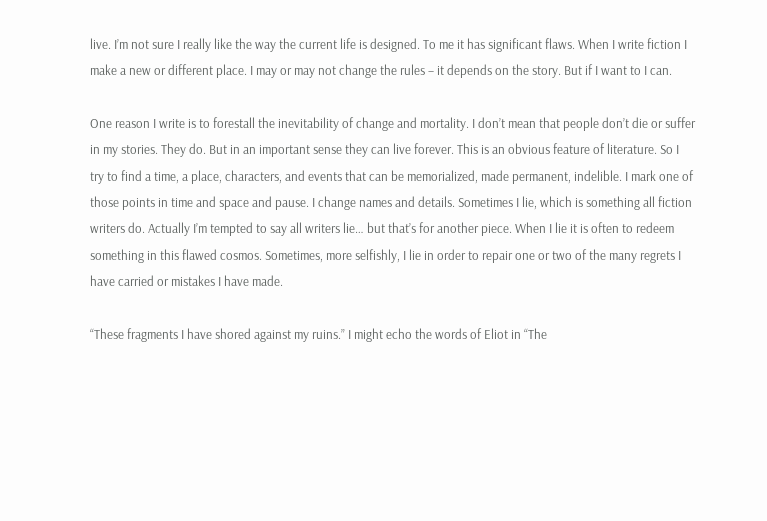live. I’m not sure I really like the way the current life is designed. To me it has significant flaws. When I write fiction I make a new or different place. I may or may not change the rules – it depends on the story. But if I want to I can.

One reason I write is to forestall the inevitability of change and mortality. I don’t mean that people don’t die or suffer in my stories. They do. But in an important sense they can live forever. This is an obvious feature of literature. So I try to find a time, a place, characters, and events that can be memorialized, made permanent, indelible. I mark one of those points in time and space and pause. I change names and details. Sometimes I lie, which is something all fiction writers do. Actually I’m tempted to say all writers lie… but that’s for another piece. When I lie it is often to redeem something in this flawed cosmos. Sometimes, more selfishly, I lie in order to repair one or two of the many regrets I have carried or mistakes I have made.

“These fragments I have shored against my ruins.” I might echo the words of Eliot in “The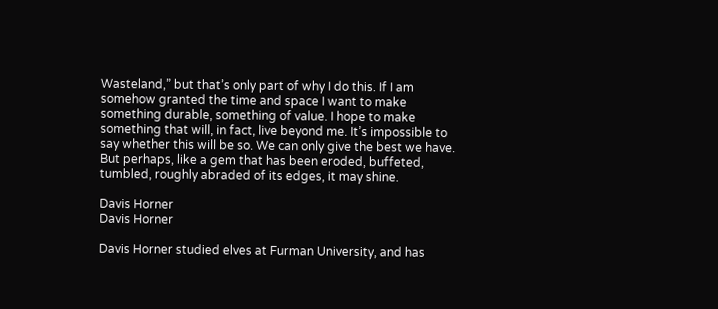Wasteland,” but that’s only part of why I do this. If I am somehow granted the time and space I want to make something durable, something of value. I hope to make something that will, in fact, live beyond me. It’s impossible to say whether this will be so. We can only give the best we have. But perhaps, like a gem that has been eroded, buffeted, tumbled, roughly abraded of its edges, it may shine.

Davis Horner
Davis Horner

Davis Horner studied elves at Furman University, and has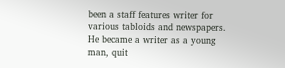been a staff features writer for various tabloids and newspapers. He became a writer as a young man, quit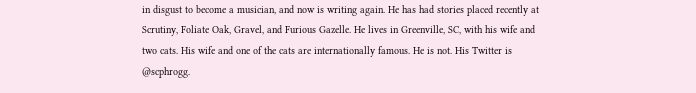in disgust to become a musician, and now is writing again. He has had stories placed recently at Scrutiny, Foliate Oak, Gravel, and Furious Gazelle. He lives in Greenville, SC, with his wife and two cats. His wife and one of the cats are internationally famous. He is not. His Twitter is @scphrogg.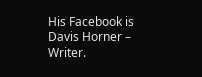His Facebook is Davis Horner – Writer.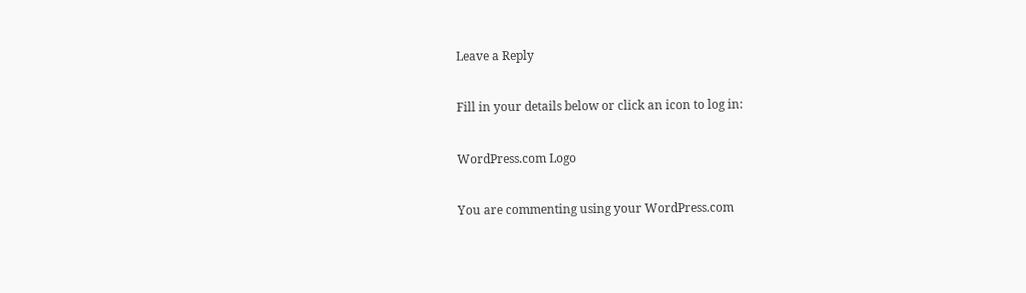Leave a Reply

Fill in your details below or click an icon to log in:

WordPress.com Logo

You are commenting using your WordPress.com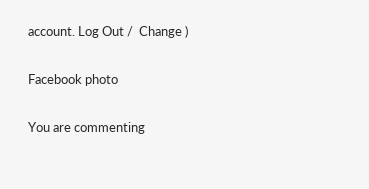account. Log Out /  Change )

Facebook photo

You are commenting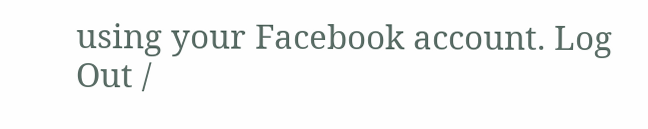using your Facebook account. Log Out /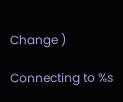Change )

Connecting to %s